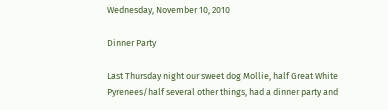Wednesday, November 10, 2010

Dinner Party

Last Thursday night our sweet dog Mollie, half Great White Pyrenees/half several other things, had a dinner party and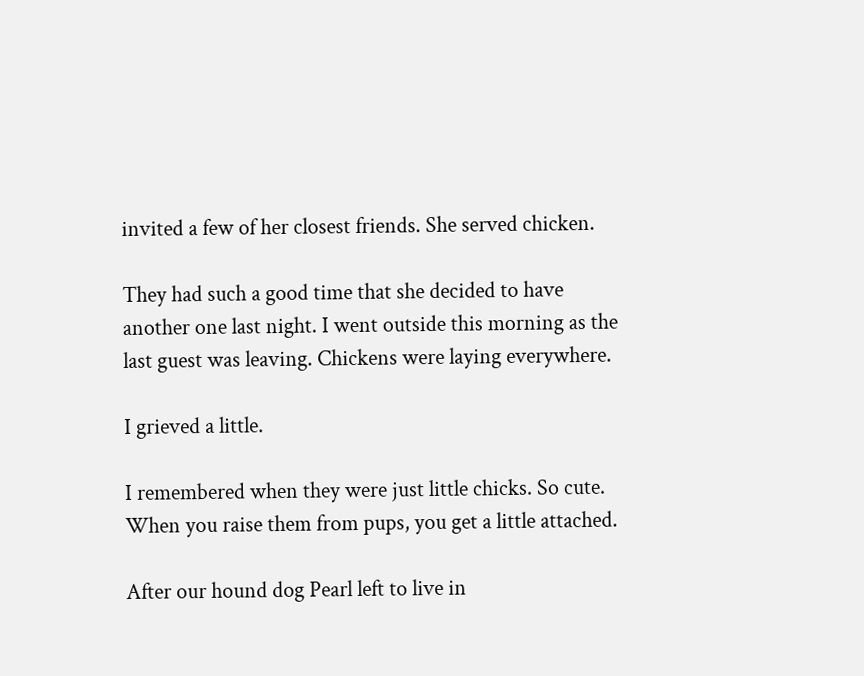invited a few of her closest friends. She served chicken.

They had such a good time that she decided to have another one last night. I went outside this morning as the last guest was leaving. Chickens were laying everywhere.

I grieved a little.

I remembered when they were just little chicks. So cute. When you raise them from pups, you get a little attached.

After our hound dog Pearl left to live in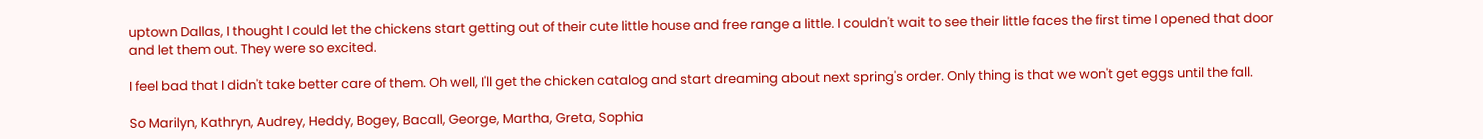uptown Dallas, I thought I could let the chickens start getting out of their cute little house and free range a little. I couldn't wait to see their little faces the first time I opened that door and let them out. They were so excited.

I feel bad that I didn't take better care of them. Oh well, I'll get the chicken catalog and start dreaming about next spring's order. Only thing is that we won't get eggs until the fall.

So Marilyn, Kathryn, Audrey, Heddy, Bogey, Bacall, George, Martha, Greta, Sophia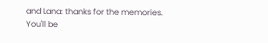and Lana: thanks for the memories. You'll be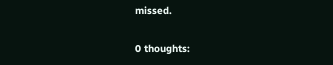missed.

0 thoughts: